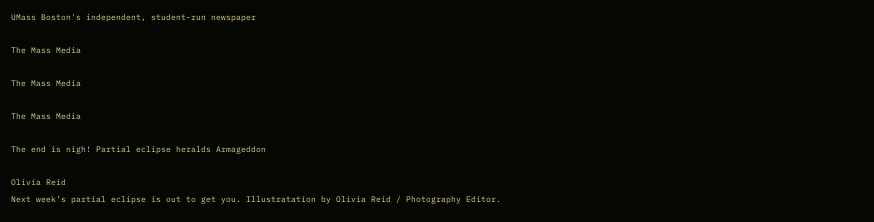UMass Boston's independent, student-run newspaper

The Mass Media

The Mass Media

The Mass Media

The end is nigh! Partial eclipse heralds Armageddon

Olivia Reid
Next week’s partial eclipse is out to get you. Illustratation by Olivia Reid / Photography Editor.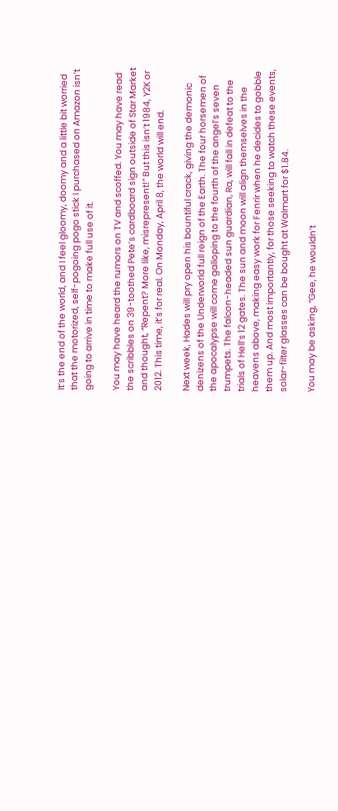It’s the end of the world, and I feel gloomy, doomy and a little bit worried that the motorized, self-pogoing pogo stick I purchased on Amazon isn’t going to arrive in time to make full use of it.

You may have heard the rumors on TV and scoffed. You may have read the scribbles on 39-toothed Pete’s cardboard sign outside of Star Market and thought, “Repent? More like, misrepresent!” But this isn’t 1984, Y2K or 2012. This time, it’s for real. On Monday, April 8, the world will end.

Next week, Hades will pry open his bountiful crack, giving the demonic denizens of the Underworld full reign of the Earth. The four horsemen of the apocalypse will come galloping to the fourth of the angel’s seven trumpets. The falcon-headed sun guardian, Ra, will fall in defeat to the trials of Hell’s 12 gates. The sun and moon will align themselves in the heavens above, making easy work for Fenrir when he decides to gobble them up. And most importantly, for those seeking to watch these events, solar-filter glasses can be bought at Walmart for $1.84.

You may be asking, “Gee, he wouldn’t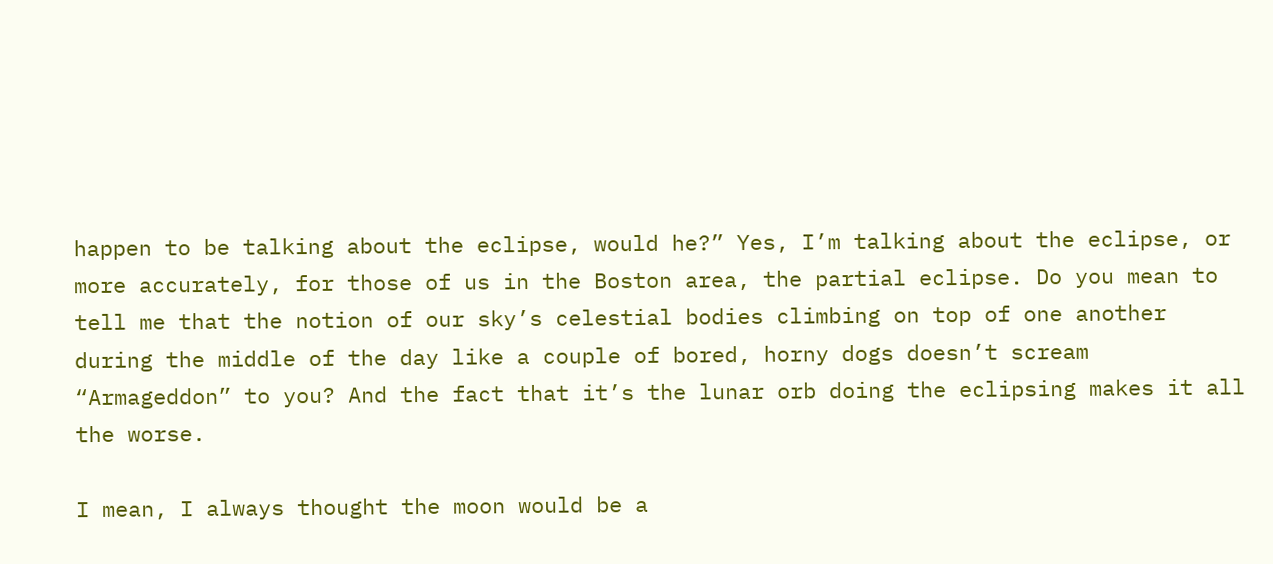happen to be talking about the eclipse, would he?” Yes, I’m talking about the eclipse, or more accurately, for those of us in the Boston area, the partial eclipse. Do you mean to tell me that the notion of our sky’s celestial bodies climbing on top of one another during the middle of the day like a couple of bored, horny dogs doesn’t scream “Armageddon” to you? And the fact that it’s the lunar orb doing the eclipsing makes it all the worse.

I mean, I always thought the moon would be a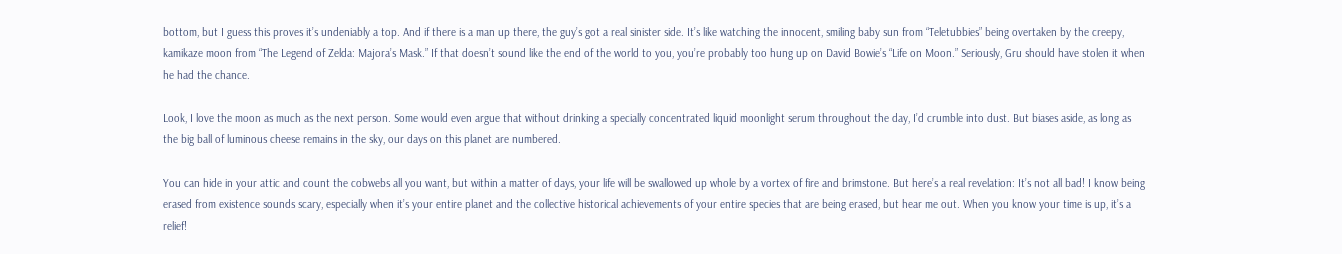bottom, but I guess this proves it’s undeniably a top. And if there is a man up there, the guy’s got a real sinister side. It’s like watching the innocent, smiling baby sun from “Teletubbies” being overtaken by the creepy, kamikaze moon from “The Legend of Zelda: Majora’s Mask.” If that doesn’t sound like the end of the world to you, you’re probably too hung up on David Bowie’s “Life on Moon.” Seriously, Gru should have stolen it when he had the chance.

Look, I love the moon as much as the next person. Some would even argue that without drinking a specially concentrated liquid moonlight serum throughout the day, I’d crumble into dust. But biases aside, as long as the big ball of luminous cheese remains in the sky, our days on this planet are numbered.

You can hide in your attic and count the cobwebs all you want, but within a matter of days, your life will be swallowed up whole by a vortex of fire and brimstone. But here’s a real revelation: It’s not all bad! I know being erased from existence sounds scary, especially when it’s your entire planet and the collective historical achievements of your entire species that are being erased, but hear me out. When you know your time is up, it’s a relief!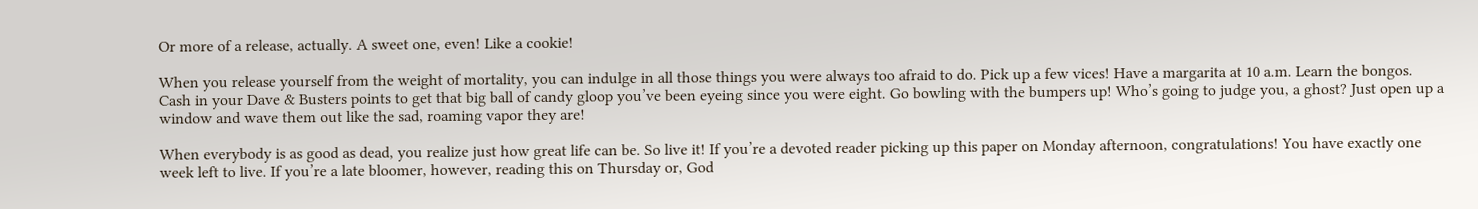Or more of a release, actually. A sweet one, even! Like a cookie!

When you release yourself from the weight of mortality, you can indulge in all those things you were always too afraid to do. Pick up a few vices! Have a margarita at 10 a.m. Learn the bongos. Cash in your Dave & Busters points to get that big ball of candy gloop you’ve been eyeing since you were eight. Go bowling with the bumpers up! Who’s going to judge you, a ghost? Just open up a window and wave them out like the sad, roaming vapor they are!

When everybody is as good as dead, you realize just how great life can be. So live it! If you’re a devoted reader picking up this paper on Monday afternoon, congratulations! You have exactly one week left to live. If you’re a late bloomer, however, reading this on Thursday or, God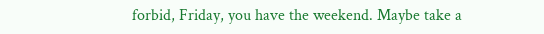forbid, Friday, you have the weekend. Maybe take a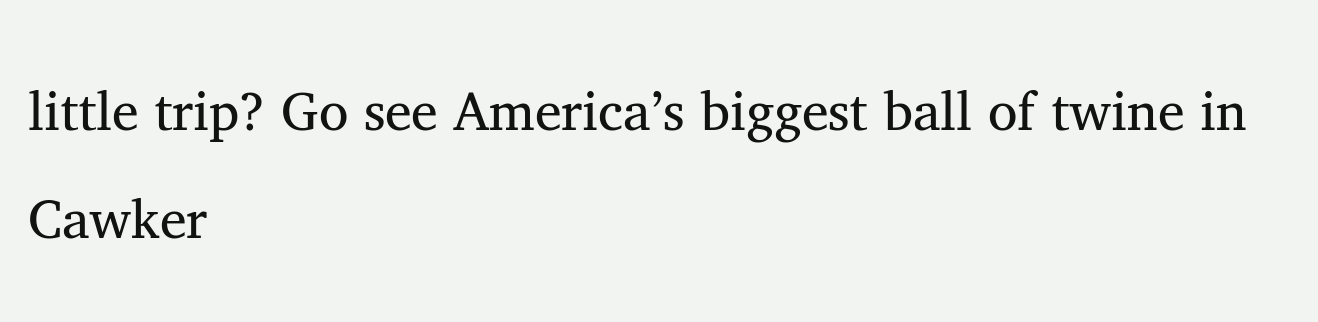little trip? Go see America’s biggest ball of twine in Cawker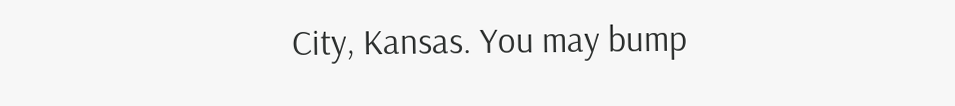City, Kansas. You may bump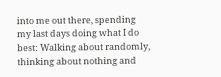into me out there, spending my last days doing what I do best: Walking about randomly, thinking about nothing and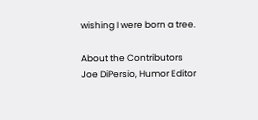wishing I were born a tree.

About the Contributors
Joe DiPersio, Humor Editor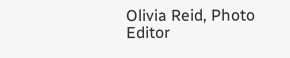Olivia Reid, Photo Editor